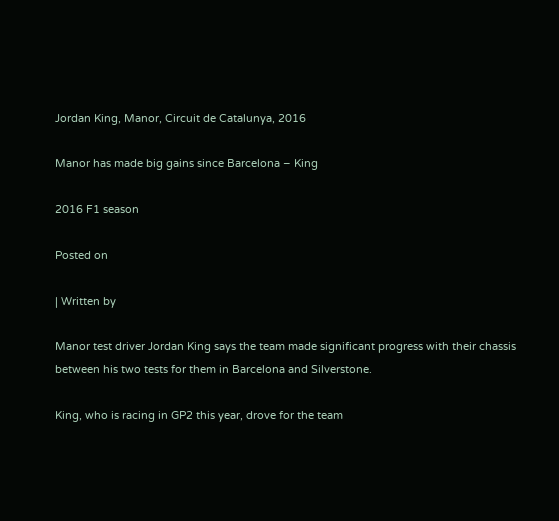Jordan King, Manor, Circuit de Catalunya, 2016

Manor has made big gains since Barcelona – King

2016 F1 season

Posted on

| Written by

Manor test driver Jordan King says the team made significant progress with their chassis between his two tests for them in Barcelona and Silverstone.

King, who is racing in GP2 this year, drove for the team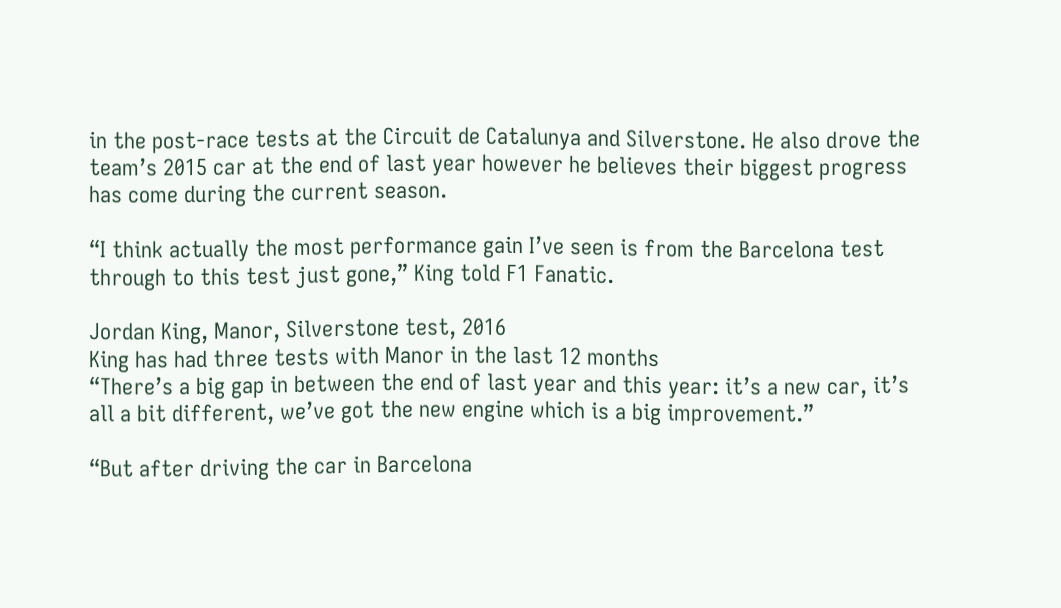in the post-race tests at the Circuit de Catalunya and Silverstone. He also drove the team’s 2015 car at the end of last year however he believes their biggest progress has come during the current season.

“I think actually the most performance gain I’ve seen is from the Barcelona test through to this test just gone,” King told F1 Fanatic.

Jordan King, Manor, Silverstone test, 2016
King has had three tests with Manor in the last 12 months
“There’s a big gap in between the end of last year and this year: it’s a new car, it’s all a bit different, we’ve got the new engine which is a big improvement.”

“But after driving the car in Barcelona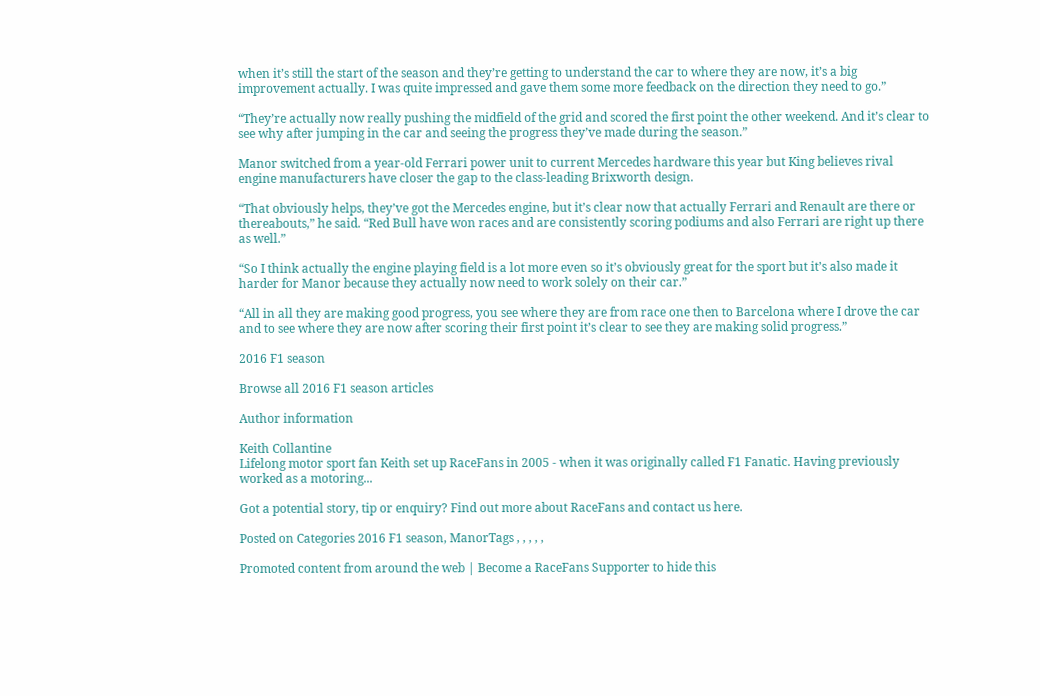when it’s still the start of the season and they’re getting to understand the car to where they are now, it’s a big improvement actually. I was quite impressed and gave them some more feedback on the direction they need to go.”

“They’re actually now really pushing the midfield of the grid and scored the first point the other weekend. And it’s clear to see why after jumping in the car and seeing the progress they’ve made during the season.”

Manor switched from a year-old Ferrari power unit to current Mercedes hardware this year but King believes rival engine manufacturers have closer the gap to the class-leading Brixworth design.

“That obviously helps, they’ve got the Mercedes engine, but it’s clear now that actually Ferrari and Renault are there or thereabouts,” he said. “Red Bull have won races and are consistently scoring podiums and also Ferrari are right up there as well.”

“So I think actually the engine playing field is a lot more even so it’s obviously great for the sport but it’s also made it harder for Manor because they actually now need to work solely on their car.”

“All in all they are making good progress, you see where they are from race one then to Barcelona where I drove the car and to see where they are now after scoring their first point it’s clear to see they are making solid progress.”

2016 F1 season

Browse all 2016 F1 season articles

Author information

Keith Collantine
Lifelong motor sport fan Keith set up RaceFans in 2005 - when it was originally called F1 Fanatic. Having previously worked as a motoring...

Got a potential story, tip or enquiry? Find out more about RaceFans and contact us here.

Posted on Categories 2016 F1 season, ManorTags , , , , ,

Promoted content from around the web | Become a RaceFans Supporter to hide this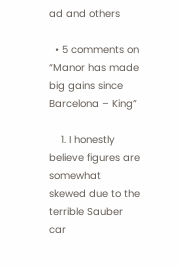ad and others

  • 5 comments on “Manor has made big gains since Barcelona – King”

    1. I honestly believe figures are somewhat skewed due to the terrible Sauber car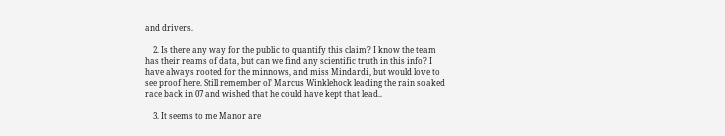and drivers.

    2. Is there any way for the public to quantify this claim? I know the team has their reams of data, but can we find any scientific truth in this info? I have always rooted for the minnows, and miss Mindardi, but would love to see proof here. Still remember ol’ Marcus Winklehock leading the rain soaked race back in 07 and wished that he could have kept that lead..

    3. It seems to me Manor are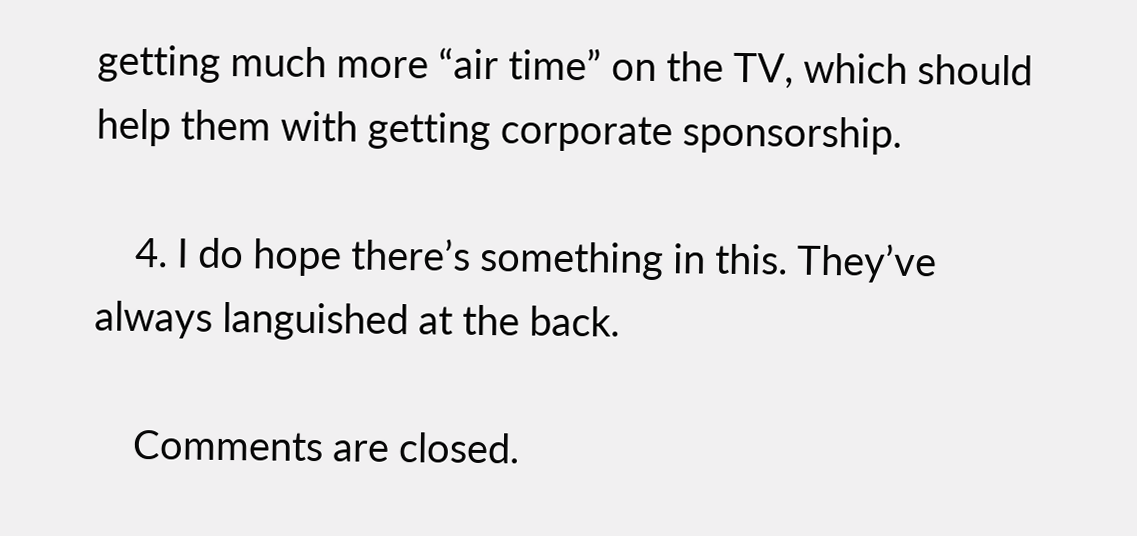getting much more “air time” on the TV, which should help them with getting corporate sponsorship.

    4. I do hope there’s something in this. They’ve always languished at the back.

    Comments are closed.